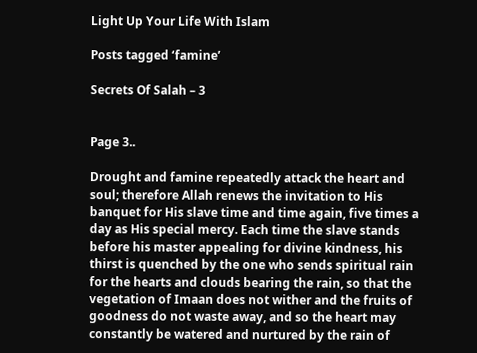Light Up Your Life With Islam

Posts tagged ‘famine’

Secrets Of Salah – 3


Page 3..

Drought and famine repeatedly attack the heart and soul; therefore Allah renews the invitation to His banquet for His slave time and time again, five times a day as His special mercy. Each time the slave stands before his master appealing for divine kindness, his thirst is quenched by the one who sends spiritual rain for the hearts and clouds bearing the rain, so that the vegetation of Imaan does not wither and the fruits of goodness do not waste away, and so the heart may constantly be watered and nurtured by the rain of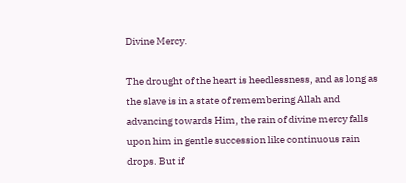Divine Mercy.

The drought of the heart is heedlessness, and as long as the slave is in a state of remembering Allah and advancing towards Him, the rain of divine mercy falls upon him in gentle succession like continuous rain drops. But if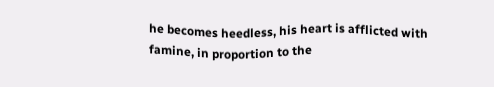he becomes heedless, his heart is afflicted with famine, in proportion to the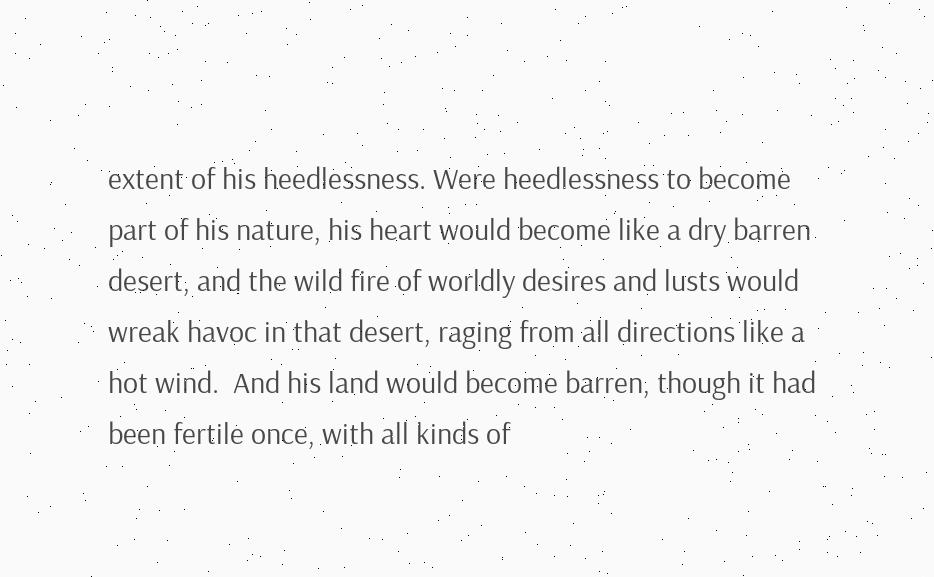extent of his heedlessness. Were heedlessness to become part of his nature, his heart would become like a dry barren desert, and the wild fire of worldly desires and lusts would wreak havoc in that desert, raging from all directions like a hot wind.  And his land would become barren, though it had been fertile once, with all kinds of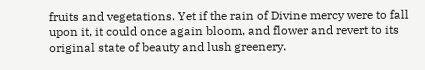fruits and vegetations. Yet if the rain of Divine mercy were to fall upon it, it could once again bloom, and flower and revert to its original state of beauty and lush greenery.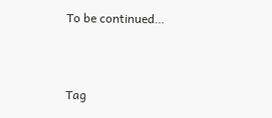To be continued…


Tag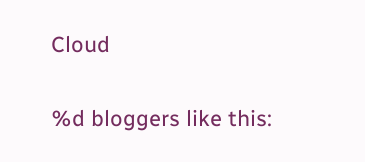Cloud

%d bloggers like this: